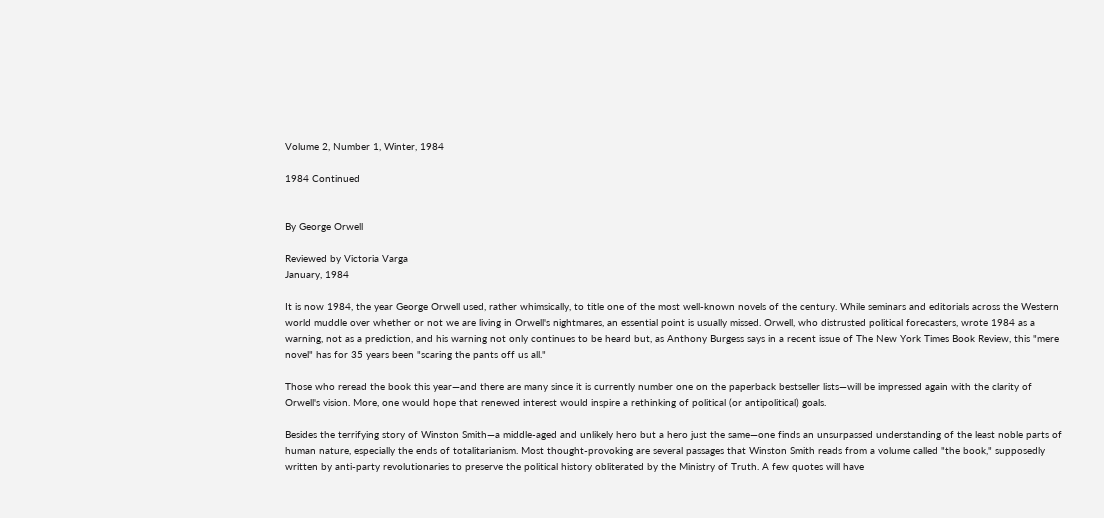Volume 2, Number 1, Winter, 1984

1984 Continued


By George Orwell

Reviewed by Victoria Varga
January, 1984

It is now 1984, the year George Orwell used, rather whimsically, to title one of the most well-known novels of the century. While seminars and editorials across the Western world muddle over whether or not we are living in Orwell's nightmares, an essential point is usually missed. Orwell, who distrusted political forecasters, wrote 1984 as a warning, not as a prediction, and his warning not only continues to be heard but, as Anthony Burgess says in a recent issue of The New York Times Book Review, this "mere novel" has for 35 years been "scaring the pants off us all."

Those who reread the book this year—and there are many since it is currently number one on the paperback bestseller lists—will be impressed again with the clarity of Orwell's vision. More, one would hope that renewed interest would inspire a rethinking of political (or antipolitical) goals.

Besides the terrifying story of Winston Smith—a middle-aged and unlikely hero but a hero just the same—one finds an unsurpassed understanding of the least noble parts of human nature, especially the ends of totalitarianism. Most thought-provoking are several passages that Winston Smith reads from a volume called "the book," supposedly written by anti-party revolutionaries to preserve the political history obliterated by the Ministry of Truth. A few quotes will have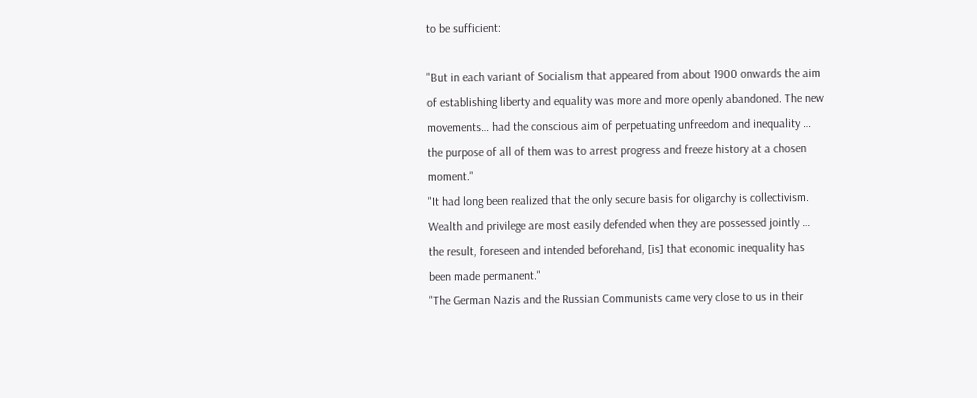to be sufficient:

"But in each variant of Socialism that appeared from about 1900 onwards the aim of establishing liberty and equality was more and more openly abandoned. The new movements… had the conscious aim of perpetuating unfreedom and inequality … the purpose of all of them was to arrest progress and freeze history at a chosen moment."
"It had long been realized that the only secure basis for oligarchy is collectivism. Wealth and privilege are most easily defended when they are possessed jointly … the result, foreseen and intended beforehand, [is] that economic inequality has been made permanent."
"The German Nazis and the Russian Communists came very close to us in their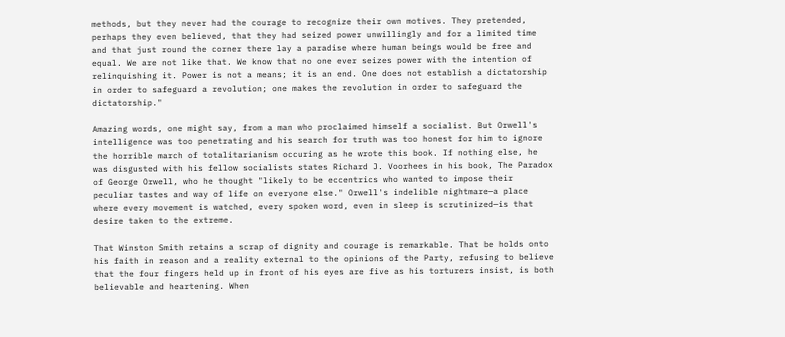methods, but they never had the courage to recognize their own motives. They pretended, perhaps they even believed, that they had seized power unwillingly and for a limited time and that just round the corner there lay a paradise where human beings would be free and equal. We are not like that. We know that no one ever seizes power with the intention of relinquishing it. Power is not a means; it is an end. One does not establish a dictatorship in order to safeguard a revolution; one makes the revolution in order to safeguard the dictatorship."

Amazing words, one might say, from a man who proclaimed himself a socialist. But Orwell's intelligence was too penetrating and his search for truth was too honest for him to ignore the horrible march of totalitarianism occuring as he wrote this book. If nothing else, he was disgusted with his fellow socialists states Richard J. Voorhees in his book, The Paradox of George Orwell, who he thought "likely to be eccentrics who wanted to impose their peculiar tastes and way of life on everyone else." Orwell's indelible nightmare—a place where every movement is watched, every spoken word, even in sleep is scrutinized—is that desire taken to the extreme.

That Winston Smith retains a scrap of dignity and courage is remarkable. That be holds onto his faith in reason and a reality external to the opinions of the Party, refusing to believe that the four fingers held up in front of his eyes are five as his torturers insist, is both believable and heartening. When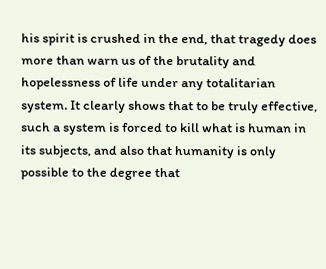his spirit is crushed in the end, that tragedy does more than warn us of the brutality and hopelessness of life under any totalitarian system. It clearly shows that to be truly effective, such a system is forced to kill what is human in its subjects, and also that humanity is only possible to the degree that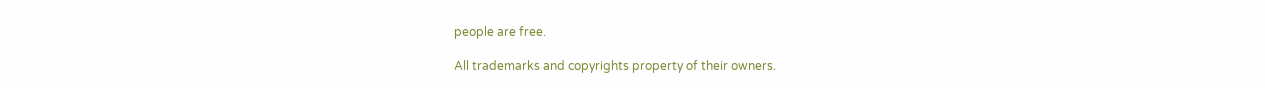people are free.

All trademarks and copyrights property of their owners.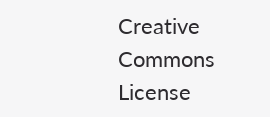Creative Commons License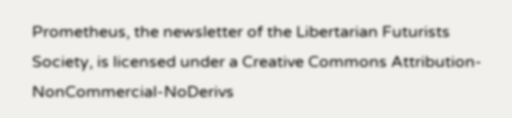Prometheus, the newsletter of the Libertarian Futurists Society, is licensed under a Creative Commons Attribution-NonCommercial-NoDerivs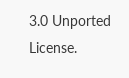3.0 Unported License.